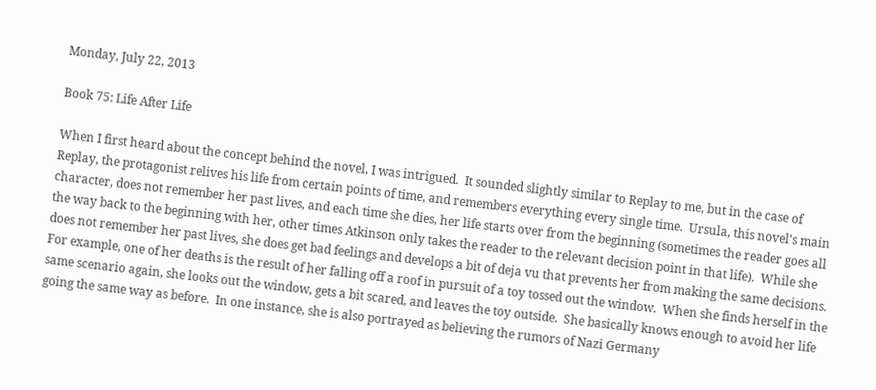Monday, July 22, 2013

Book 75: Life After Life

When I first heard about the concept behind the novel, I was intrigued.  It sounded slightly similar to Replay to me, but in the case of Replay, the protagonist relives his life from certain points of time, and remembers everything every single time.  Ursula, this novel's main character, does not remember her past lives, and each time she dies, her life starts over from the beginning (sometimes the reader goes all the way back to the beginning with her, other times Atkinson only takes the reader to the relevant decision point in that life).  While she does not remember her past lives, she does get bad feelings and develops a bit of deja vu that prevents her from making the same decisions.  For example, one of her deaths is the result of her falling off a roof in pursuit of a toy tossed out the window.  When she finds herself in the same scenario again, she looks out the window, gets a bit scared, and leaves the toy outside.  She basically knows enough to avoid her life going the same way as before.  In one instance, she is also portrayed as believing the rumors of Nazi Germany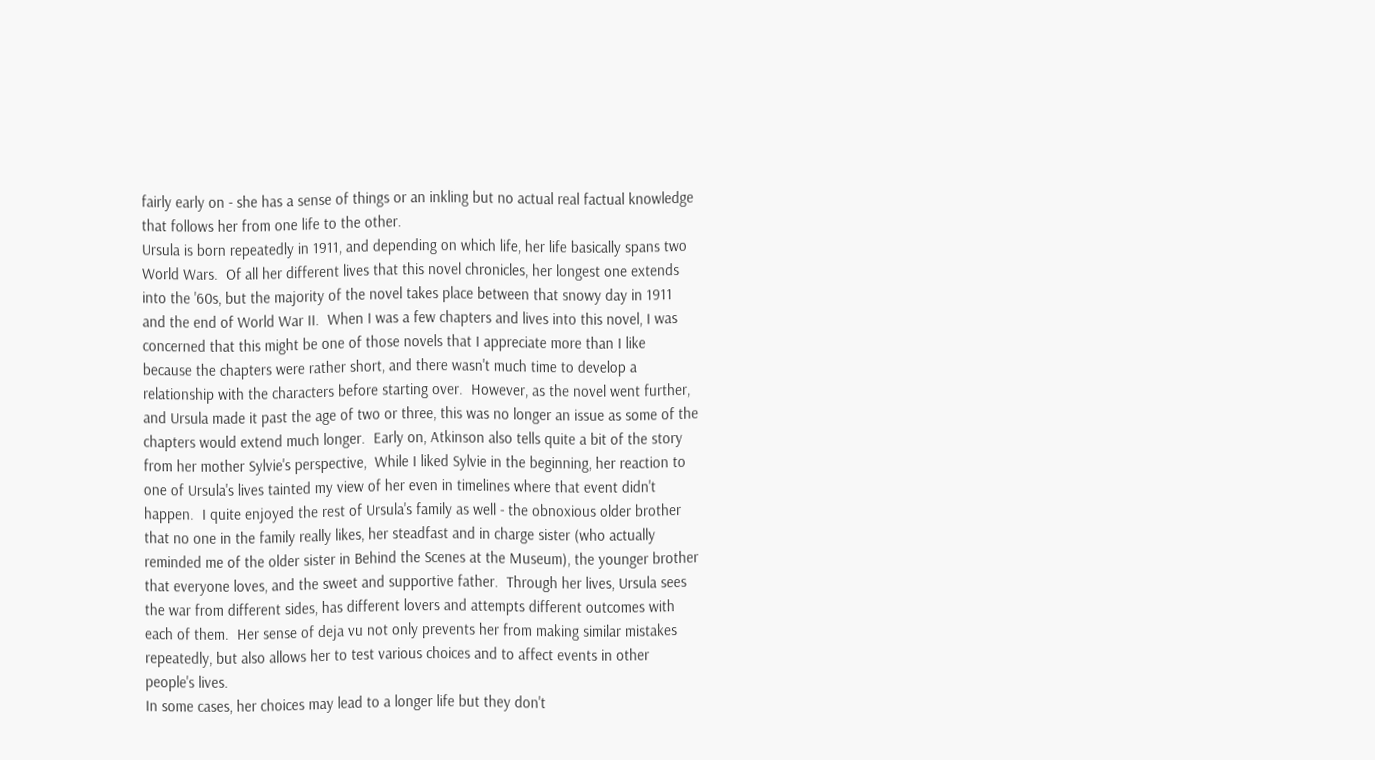fairly early on - she has a sense of things or an inkling but no actual real factual knowledge that follows her from one life to the other.
Ursula is born repeatedly in 1911, and depending on which life, her life basically spans two World Wars.  Of all her different lives that this novel chronicles, her longest one extends into the '60s, but the majority of the novel takes place between that snowy day in 1911 and the end of World War II.  When I was a few chapters and lives into this novel, I was concerned that this might be one of those novels that I appreciate more than I like because the chapters were rather short, and there wasn't much time to develop a relationship with the characters before starting over.  However, as the novel went further, and Ursula made it past the age of two or three, this was no longer an issue as some of the chapters would extend much longer.  Early on, Atkinson also tells quite a bit of the story from her mother Sylvie's perspective,  While I liked Sylvie in the beginning, her reaction to one of Ursula's lives tainted my view of her even in timelines where that event didn't happen.  I quite enjoyed the rest of Ursula's family as well - the obnoxious older brother that no one in the family really likes, her steadfast and in charge sister (who actually reminded me of the older sister in Behind the Scenes at the Museum), the younger brother that everyone loves, and the sweet and supportive father.  Through her lives, Ursula sees the war from different sides, has different lovers and attempts different outcomes with each of them.  Her sense of deja vu not only prevents her from making similar mistakes repeatedly, but also allows her to test various choices and to affect events in other people's lives.
In some cases, her choices may lead to a longer life but they don't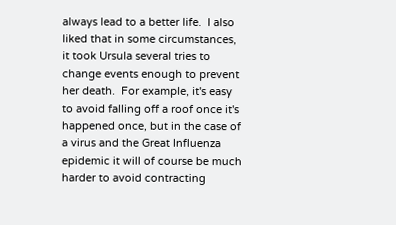always lead to a better life.  I also liked that in some circumstances, it took Ursula several tries to change events enough to prevent her death.  For example, it's easy to avoid falling off a roof once it's happened once, but in the case of a virus and the Great Influenza epidemic it will of course be much harder to avoid contracting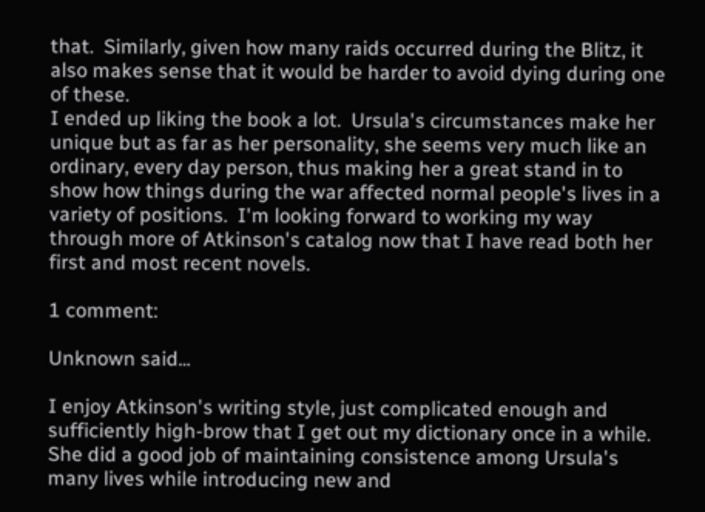that.  Similarly, given how many raids occurred during the Blitz, it also makes sense that it would be harder to avoid dying during one of these.
I ended up liking the book a lot.  Ursula's circumstances make her unique but as far as her personality, she seems very much like an ordinary, every day person, thus making her a great stand in to show how things during the war affected normal people's lives in a variety of positions.  I'm looking forward to working my way through more of Atkinson's catalog now that I have read both her first and most recent novels.

1 comment:

Unknown said...

I enjoy Atkinson's writing style, just complicated enough and sufficiently high-brow that I get out my dictionary once in a while. She did a good job of maintaining consistence among Ursula's many lives while introducing new and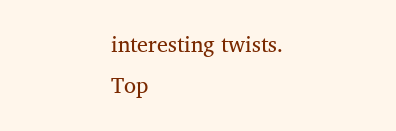interesting twists.
Top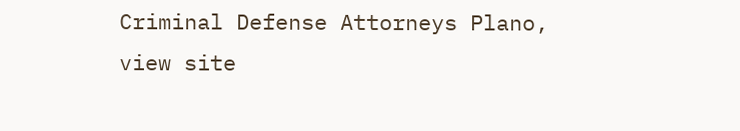Criminal Defense Attorneys Plano, view site